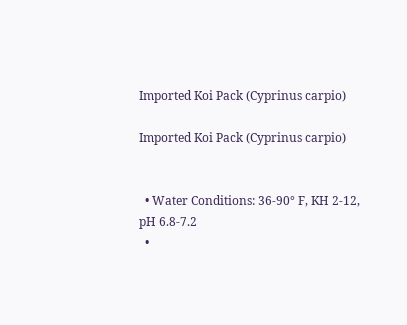Imported Koi Pack (Cyprinus carpio)

Imported Koi Pack (Cyprinus carpio)


  • Water Conditions: 36-90° F, KH 2-12, pH 6.8-7.2
  •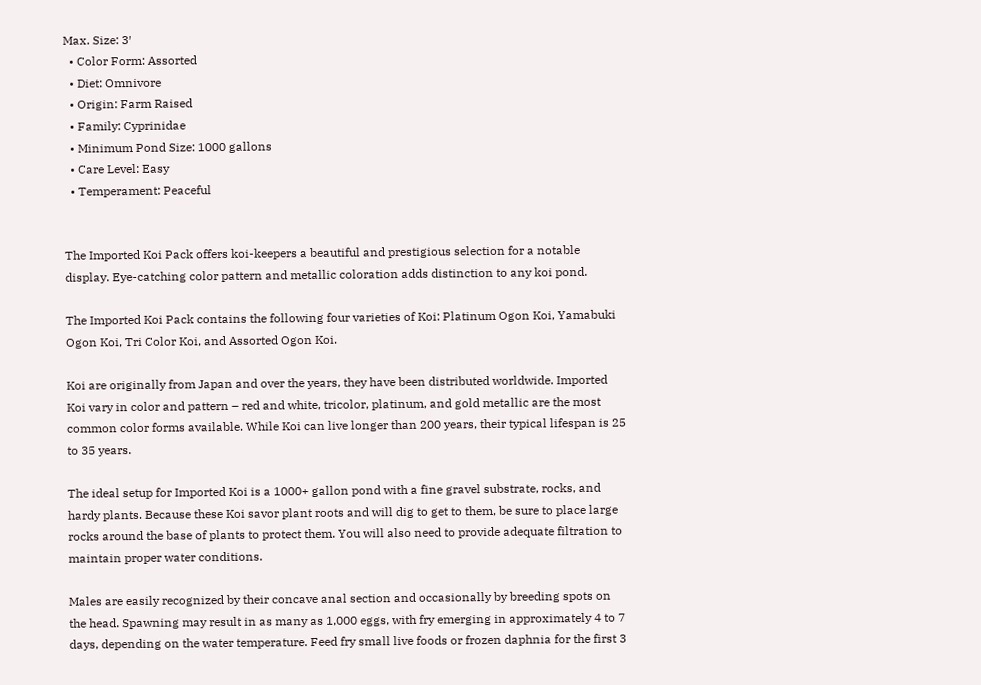Max. Size: 3′
  • Color Form: Assorted
  • Diet: Omnivore
  • Origin: Farm Raised
  • Family: Cyprinidae
  • Minimum Pond Size: 1000 gallons
  • Care Level: Easy
  • Temperament: Peaceful


The Imported Koi Pack offers koi-keepers a beautiful and prestigious selection for a notable display. Eye-catching color pattern and metallic coloration adds distinction to any koi pond.

The Imported Koi Pack contains the following four varieties of Koi: Platinum Ogon Koi, Yamabuki Ogon Koi, Tri Color Koi, and Assorted Ogon Koi.

Koi are originally from Japan and over the years, they have been distributed worldwide. Imported Koi vary in color and pattern – red and white, tricolor, platinum, and gold metallic are the most common color forms available. While Koi can live longer than 200 years, their typical lifespan is 25 to 35 years.

The ideal setup for Imported Koi is a 1000+ gallon pond with a fine gravel substrate, rocks, and hardy plants. Because these Koi savor plant roots and will dig to get to them, be sure to place large rocks around the base of plants to protect them. You will also need to provide adequate filtration to maintain proper water conditions.

Males are easily recognized by their concave anal section and occasionally by breeding spots on the head. Spawning may result in as many as 1,000 eggs, with fry emerging in approximately 4 to 7 days, depending on the water temperature. Feed fry small live foods or frozen daphnia for the first 3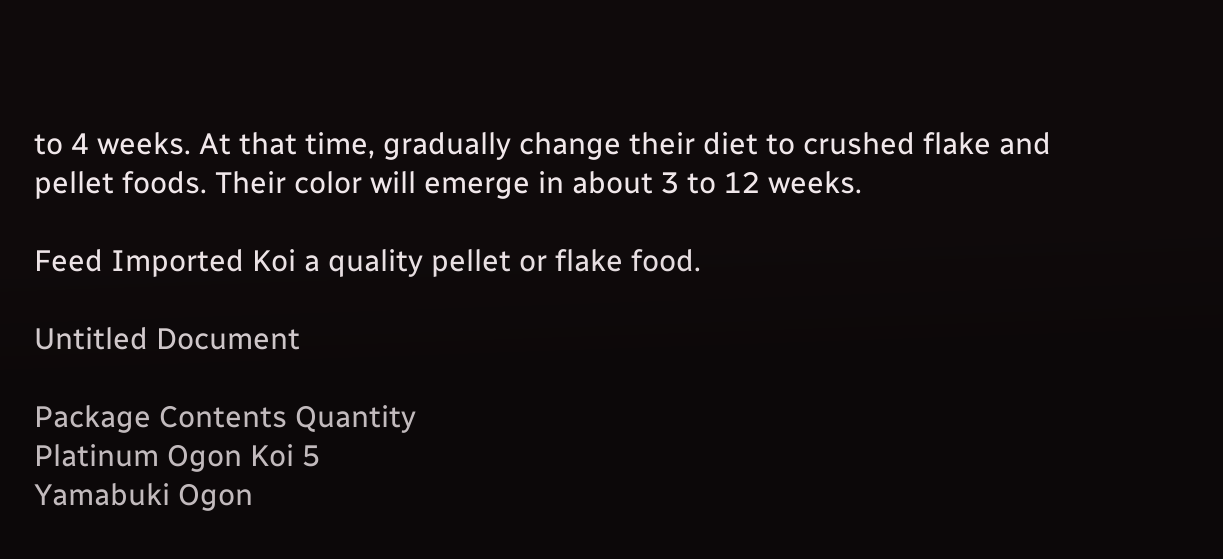to 4 weeks. At that time, gradually change their diet to crushed flake and pellet foods. Their color will emerge in about 3 to 12 weeks.

Feed Imported Koi a quality pellet or flake food.

Untitled Document

Package Contents Quantity
Platinum Ogon Koi 5
Yamabuki Ogon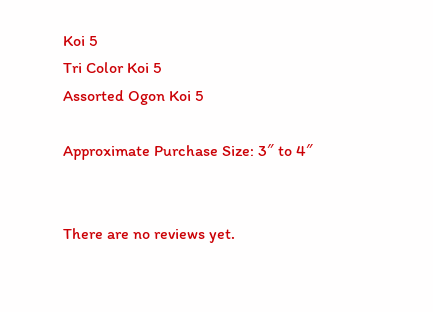Koi 5
Tri Color Koi 5
Assorted Ogon Koi 5

Approximate Purchase Size: 3″ to 4″


There are no reviews yet.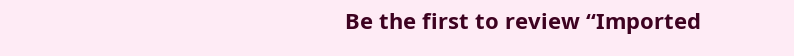Be the first to review “Imported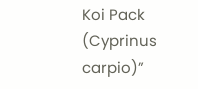Koi Pack (Cyprinus carpio)”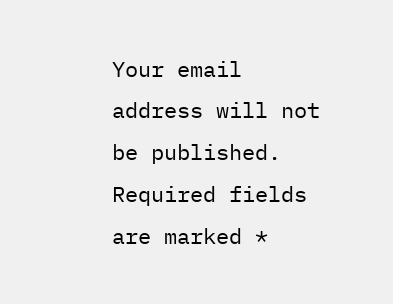Your email address will not be published. Required fields are marked *